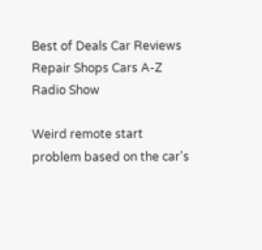Best of Deals Car Reviews Repair Shops Cars A-Z Radio Show

Weird remote start problem based on the car's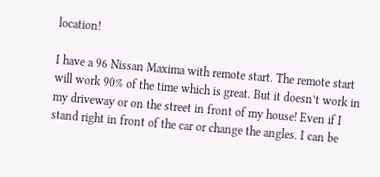location!

I have a 96 Nissan Maxima with remote start. The remote start will work 90% of the time which is great. But it doesn’t work in my driveway or on the street in front of my house! Even if I stand right in front of the car or change the angles. I can be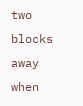two blocks away when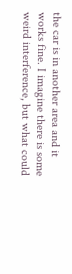the car is in another area and it works fine. I imagine there is some weird interference, but what could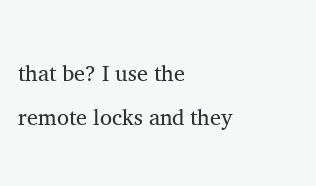that be? I use the remote locks and they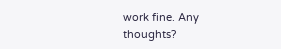work fine. Any thoughts?